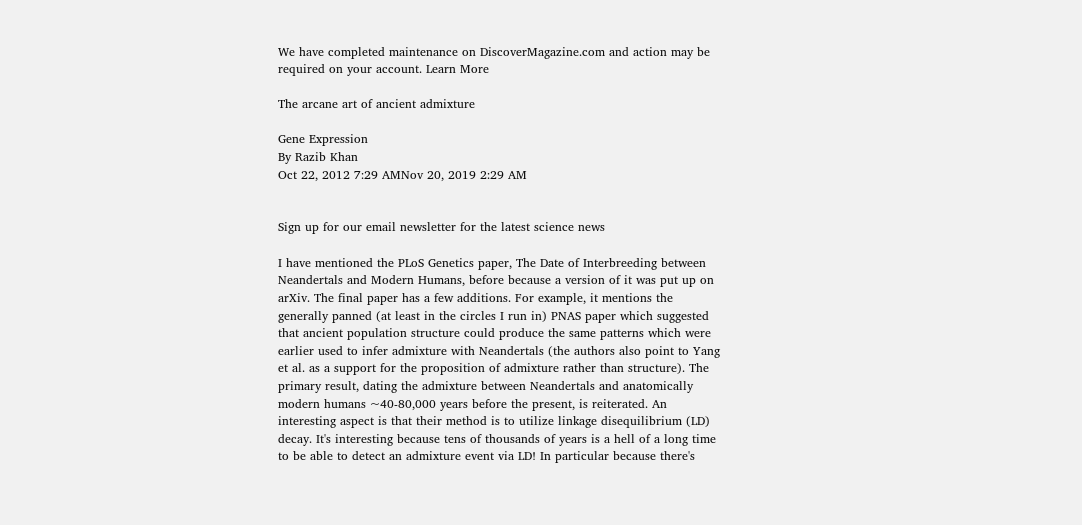We have completed maintenance on DiscoverMagazine.com and action may be required on your account. Learn More

The arcane art of ancient admixture

Gene Expression
By Razib Khan
Oct 22, 2012 7:29 AMNov 20, 2019 2:29 AM


Sign up for our email newsletter for the latest science news

I have mentioned the PLoS Genetics paper, The Date of Interbreeding between Neandertals and Modern Humans, before because a version of it was put up on arXiv. The final paper has a few additions. For example, it mentions the generally panned (at least in the circles I run in) PNAS paper which suggested that ancient population structure could produce the same patterns which were earlier used to infer admixture with Neandertals (the authors also point to Yang et al. as a support for the proposition of admixture rather than structure). The primary result, dating the admixture between Neandertals and anatomically modern humans ~40-80,000 years before the present, is reiterated. An interesting aspect is that their method is to utilize linkage disequilibrium (LD) decay. It's interesting because tens of thousands of years is a hell of a long time to be able to detect an admixture event via LD! In particular because there's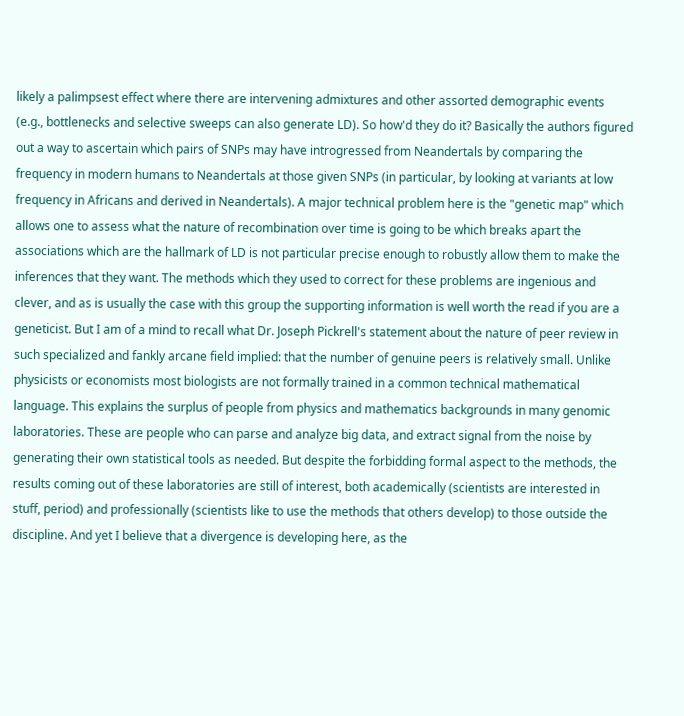likely a palimpsest effect where there are intervening admixtures and other assorted demographic events (e.g., bottlenecks and selective sweeps can also generate LD). So how'd they do it? Basically the authors figured out a way to ascertain which pairs of SNPs may have introgressed from Neandertals by comparing the frequency in modern humans to Neandertals at those given SNPs (in particular, by looking at variants at low frequency in Africans and derived in Neandertals). A major technical problem here is the "genetic map" which allows one to assess what the nature of recombination over time is going to be which breaks apart the associations which are the hallmark of LD is not particular precise enough to robustly allow them to make the inferences that they want. The methods which they used to correct for these problems are ingenious and clever, and as is usually the case with this group the supporting information is well worth the read if you are a geneticist. But I am of a mind to recall what Dr. Joseph Pickrell's statement about the nature of peer review in such specialized and fankly arcane field implied: that the number of genuine peers is relatively small. Unlike physicists or economists most biologists are not formally trained in a common technical mathematical language. This explains the surplus of people from physics and mathematics backgrounds in many genomic laboratories. These are people who can parse and analyze big data, and extract signal from the noise by generating their own statistical tools as needed. But despite the forbidding formal aspect to the methods, the results coming out of these laboratories are still of interest, both academically (scientists are interested in stuff, period) and professionally (scientists like to use the methods that others develop) to those outside the discipline. And yet I believe that a divergence is developing here, as the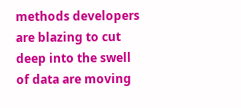methods developers are blazing to cut deep into the swell of data are moving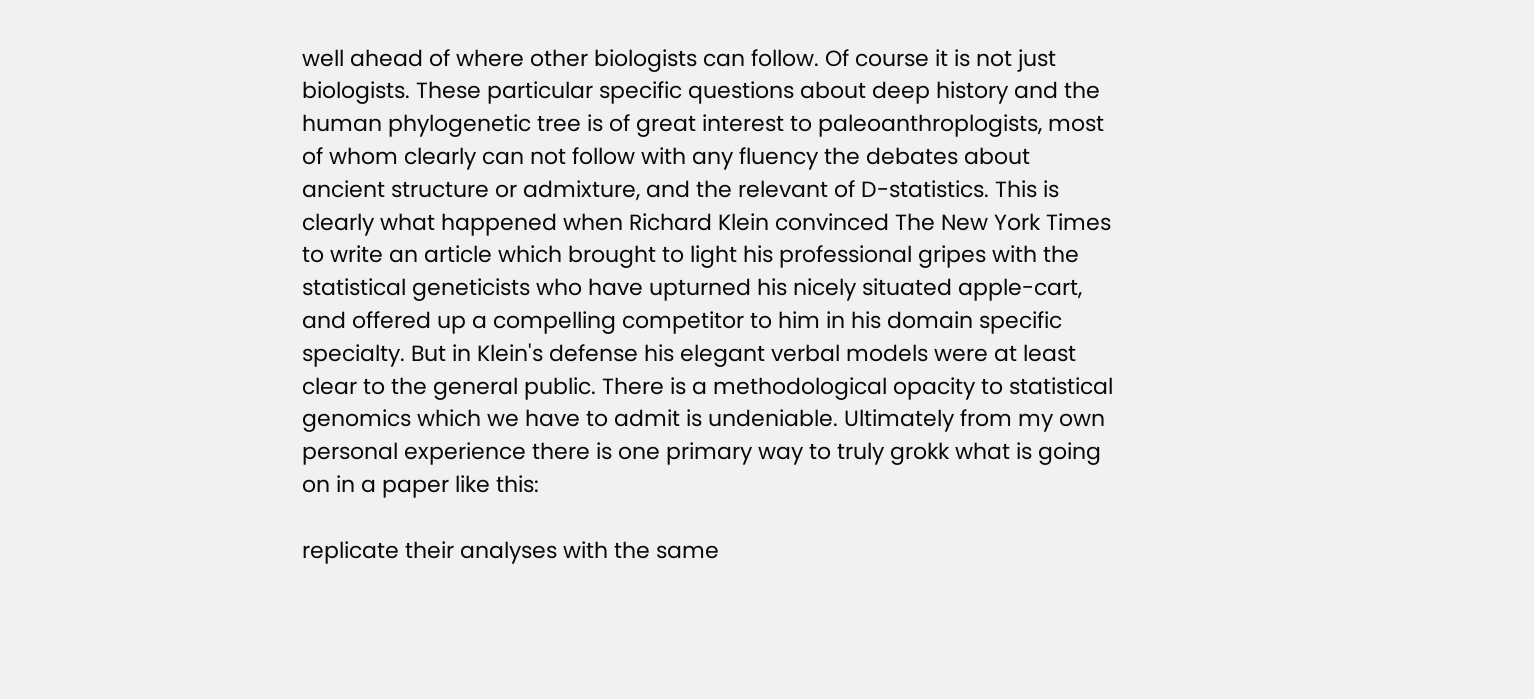well ahead of where other biologists can follow. Of course it is not just biologists. These particular specific questions about deep history and the human phylogenetic tree is of great interest to paleoanthroplogists, most of whom clearly can not follow with any fluency the debates about ancient structure or admixture, and the relevant of D-statistics. This is clearly what happened when Richard Klein convinced The New York Times to write an article which brought to light his professional gripes with the statistical geneticists who have upturned his nicely situated apple-cart, and offered up a compelling competitor to him in his domain specific specialty. But in Klein's defense his elegant verbal models were at least clear to the general public. There is a methodological opacity to statistical genomics which we have to admit is undeniable. Ultimately from my own personal experience there is one primary way to truly grokk what is going on in a paper like this:

replicate their analyses with the same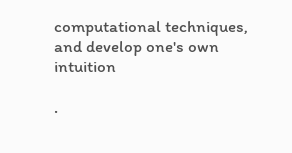computational techniques, and develop one's own intuition

.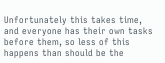Unfortunately this takes time, and everyone has their own tasks before them, so less of this happens than should be the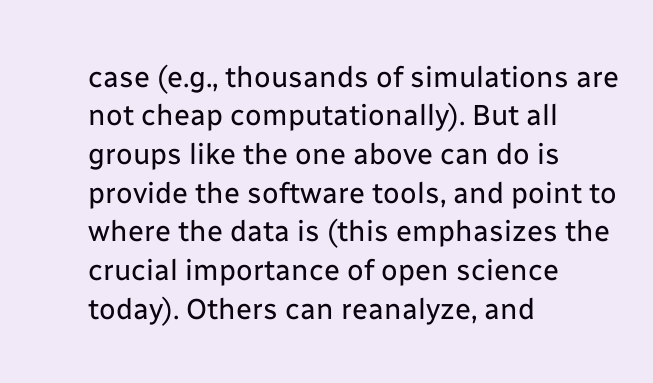case (e.g., thousands of simulations are not cheap computationally). But all groups like the one above can do is provide the software tools, and point to where the data is (this emphasizes the crucial importance of open science today). Others can reanalyze, and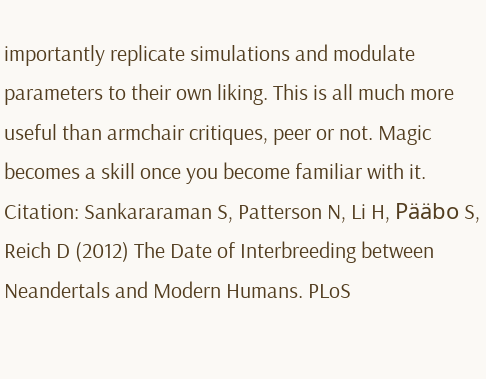importantly replicate simulations and modulate parameters to their own liking. This is all much more useful than armchair critiques, peer or not. Magic becomes a skill once you become familiar with it. Citation: Sankararaman S, Patterson N, Li H, Pääbo S, Reich D (2012) The Date of Interbreeding between Neandertals and Modern Humans. PLoS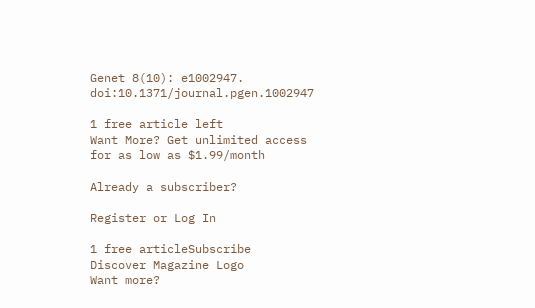Genet 8(10): e1002947. doi:10.1371/journal.pgen.1002947

1 free article left
Want More? Get unlimited access for as low as $1.99/month

Already a subscriber?

Register or Log In

1 free articleSubscribe
Discover Magazine Logo
Want more?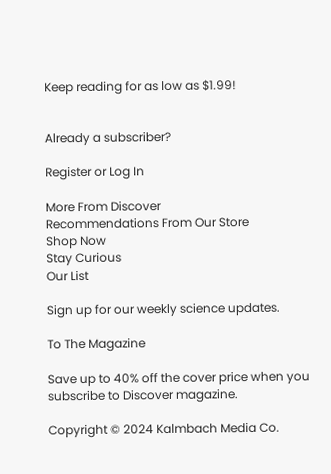Keep reading for as low as $1.99!


Already a subscriber?

Register or Log In

More From Discover
Recommendations From Our Store
Shop Now
Stay Curious
Our List

Sign up for our weekly science updates.

To The Magazine

Save up to 40% off the cover price when you subscribe to Discover magazine.

Copyright © 2024 Kalmbach Media Co.